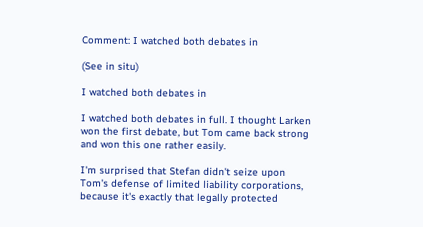Comment: I watched both debates in

(See in situ)

I watched both debates in

I watched both debates in full. I thought Larken won the first debate, but Tom came back strong and won this one rather easily.

I'm surprised that Stefan didn't seize upon Tom's defense of limited liability corporations, because it's exactly that legally protected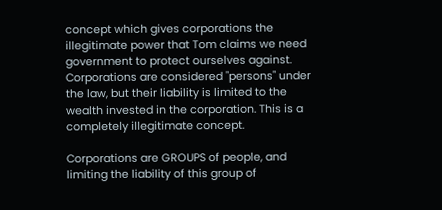concept which gives corporations the illegitimate power that Tom claims we need government to protect ourselves against. Corporations are considered "persons" under the law, but their liability is limited to the wealth invested in the corporation. This is a completely illegitimate concept.

Corporations are GROUPS of people, and limiting the liability of this group of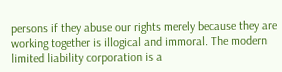persons if they abuse our rights merely because they are working together is illogical and immoral. The modern limited liability corporation is a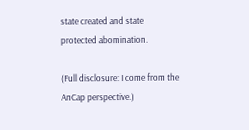state created and state protected abomination.

(Full disclosure: I come from the AnCap perspective.)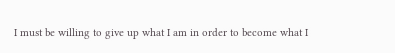I must be willing to give up what I am in order to become what I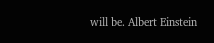will be. Albert Einstein